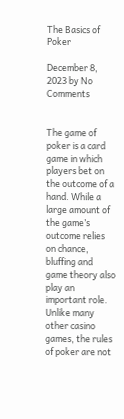The Basics of Poker

December 8, 2023 by No Comments


The game of poker is a card game in which players bet on the outcome of a hand. While a large amount of the game’s outcome relies on chance, bluffing and game theory also play an important role. Unlike many other casino games, the rules of poker are not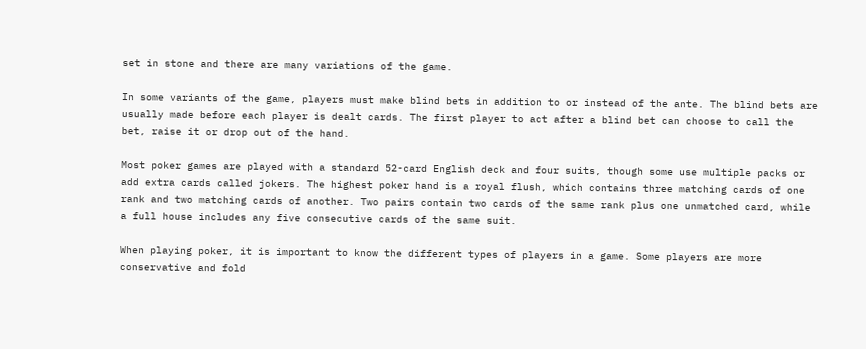set in stone and there are many variations of the game.

In some variants of the game, players must make blind bets in addition to or instead of the ante. The blind bets are usually made before each player is dealt cards. The first player to act after a blind bet can choose to call the bet, raise it or drop out of the hand.

Most poker games are played with a standard 52-card English deck and four suits, though some use multiple packs or add extra cards called jokers. The highest poker hand is a royal flush, which contains three matching cards of one rank and two matching cards of another. Two pairs contain two cards of the same rank plus one unmatched card, while a full house includes any five consecutive cards of the same suit.

When playing poker, it is important to know the different types of players in a game. Some players are more conservative and fold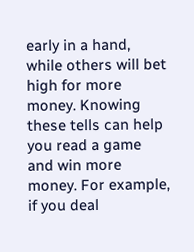early in a hand, while others will bet high for more money. Knowing these tells can help you read a game and win more money. For example, if you deal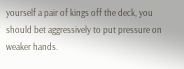yourself a pair of kings off the deck, you should bet aggressively to put pressure on weaker hands.